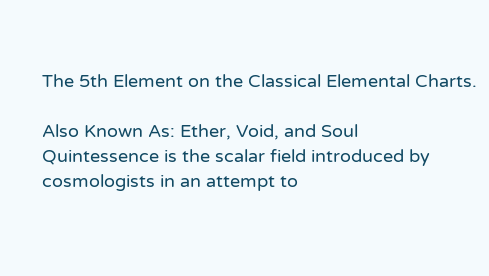The 5th Element on the Classical Elemental Charts.

Also Known As: Ether, Void, and Soul
Quintessence is the scalar field introduced by cosmologists in an attempt to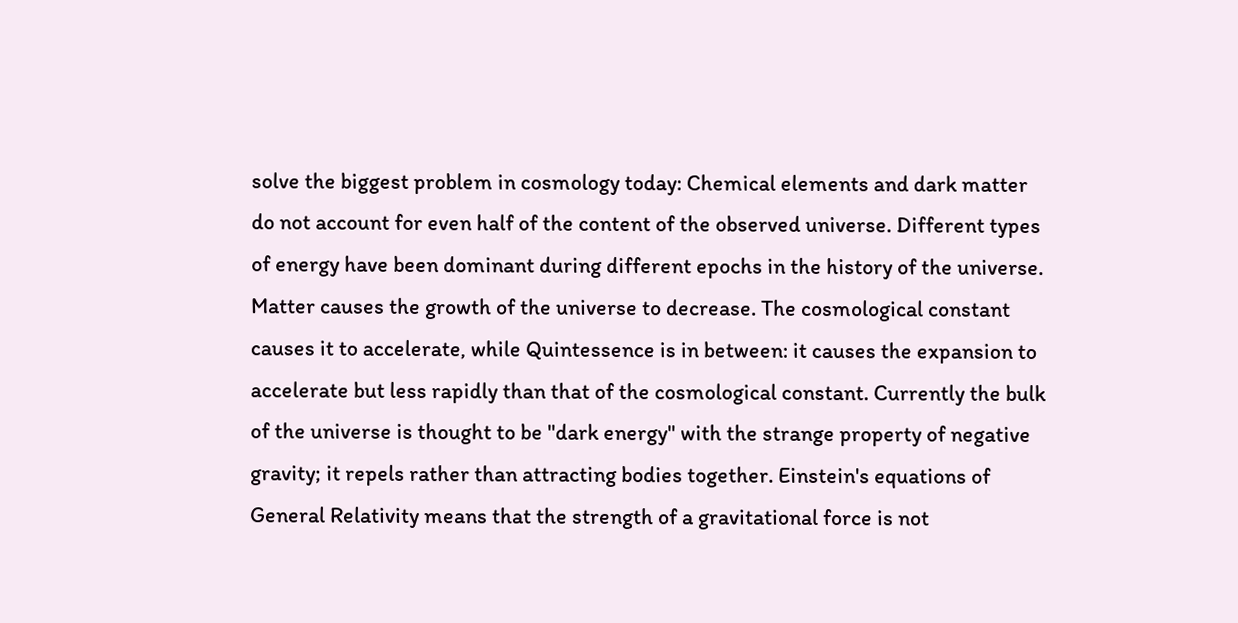solve the biggest problem in cosmology today: Chemical elements and dark matter do not account for even half of the content of the observed universe. Different types of energy have been dominant during different epochs in the history of the universe. Matter causes the growth of the universe to decrease. The cosmological constant causes it to accelerate, while Quintessence is in between: it causes the expansion to accelerate but less rapidly than that of the cosmological constant. Currently the bulk of the universe is thought to be "dark energy" with the strange property of negative gravity; it repels rather than attracting bodies together. Einstein's equations of General Relativity means that the strength of a gravitational force is not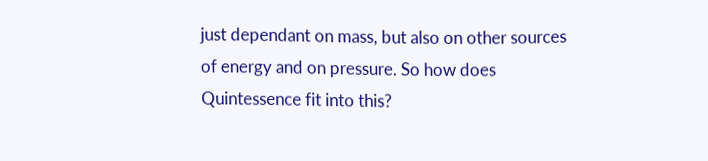just dependant on mass, but also on other sources of energy and on pressure. So how does Quintessence fit into this?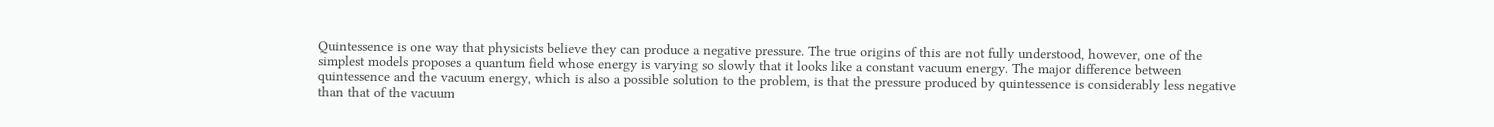Quintessence is one way that physicists believe they can produce a negative pressure. The true origins of this are not fully understood, however, one of the simplest models proposes a quantum field whose energy is varying so slowly that it looks like a constant vacuum energy. The major difference between quintessence and the vacuum energy, which is also a possible solution to the problem, is that the pressure produced by quintessence is considerably less negative than that of the vacuum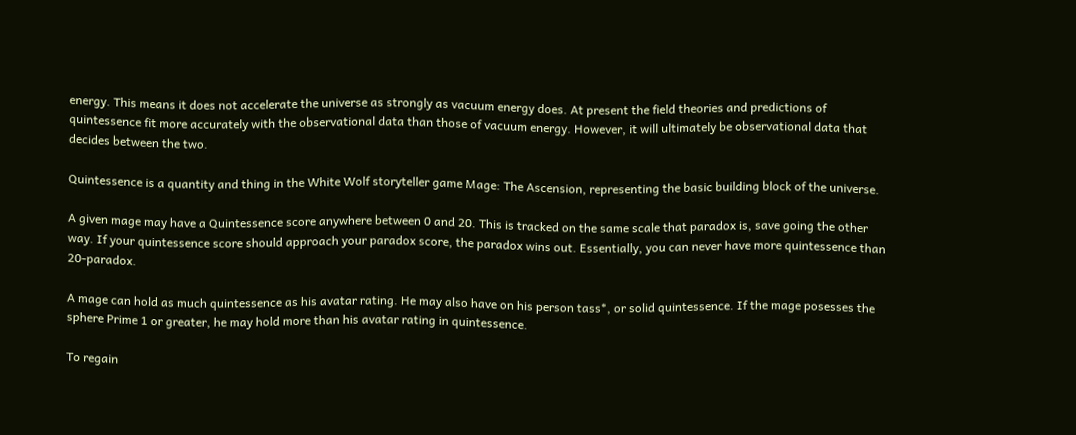energy. This means it does not accelerate the universe as strongly as vacuum energy does. At present the field theories and predictions of quintessence fit more accurately with the observational data than those of vacuum energy. However, it will ultimately be observational data that decides between the two.

Quintessence is a quantity and thing in the White Wolf storyteller game Mage: The Ascension, representing the basic building block of the universe.

A given mage may have a Quintessence score anywhere between 0 and 20. This is tracked on the same scale that paradox is, save going the other way. If your quintessence score should approach your paradox score, the paradox wins out. Essentially, you can never have more quintessence than 20-paradox.

A mage can hold as much quintessence as his avatar rating. He may also have on his person tass*, or solid quintessence. If the mage posesses the sphere Prime 1 or greater, he may hold more than his avatar rating in quintessence.

To regain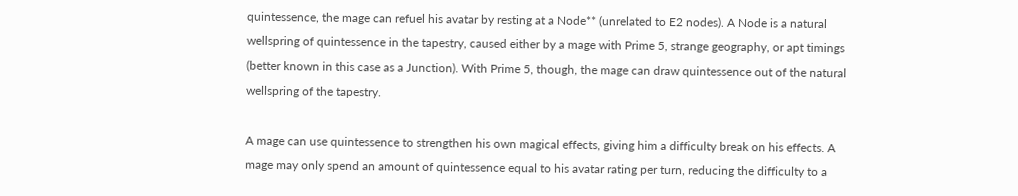quintessence, the mage can refuel his avatar by resting at a Node** (unrelated to E2 nodes). A Node is a natural wellspring of quintessence in the tapestry, caused either by a mage with Prime 5, strange geography, or apt timings (better known in this case as a Junction). With Prime 5, though, the mage can draw quintessence out of the natural wellspring of the tapestry.

A mage can use quintessence to strengthen his own magical effects, giving him a difficulty break on his effects. A mage may only spend an amount of quintessence equal to his avatar rating per turn, reducing the difficulty to a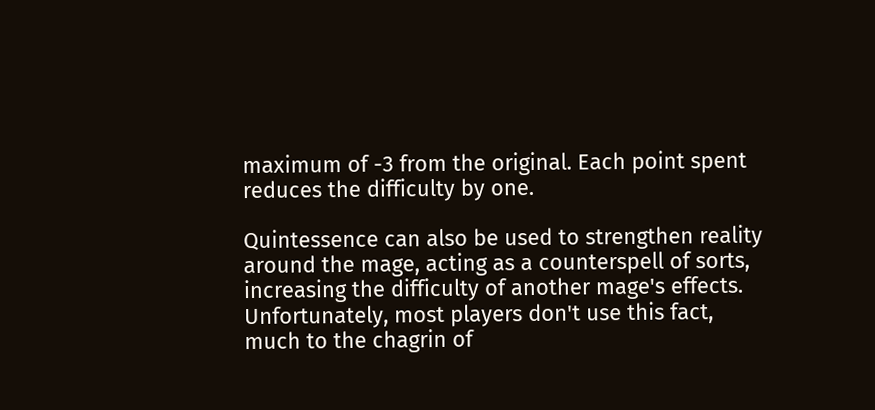maximum of -3 from the original. Each point spent reduces the difficulty by one.

Quintessence can also be used to strengthen reality around the mage, acting as a counterspell of sorts, increasing the difficulty of another mage's effects. Unfortunately, most players don't use this fact, much to the chagrin of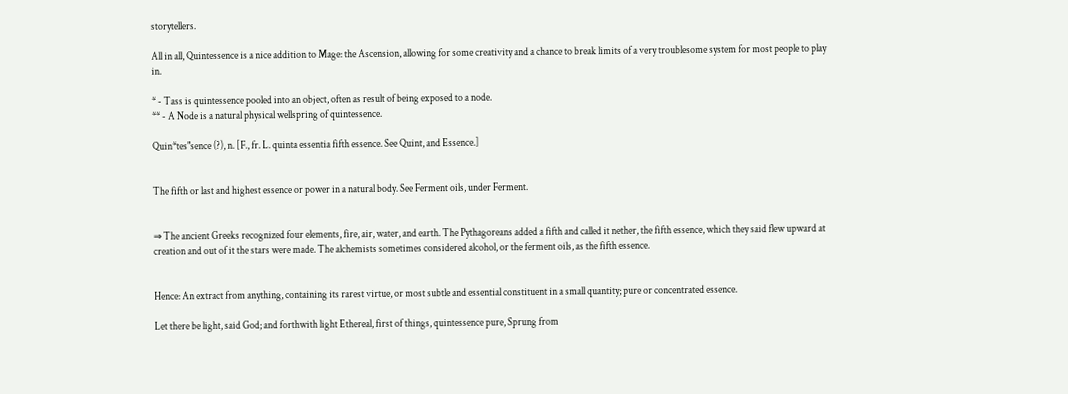storytellers.

All in all, Quintessence is a nice addition to Mage: the Ascension, allowing for some creativity and a chance to break limits of a very troublesome system for most people to play in.

* - Tass is quintessence pooled into an object, often as result of being exposed to a node.
** - A Node is a natural physical wellspring of quintessence.

Quin*tes"sence (?), n. [F., fr. L. quinta essentia fifth essence. See Quint, and Essence.]


The fifth or last and highest essence or power in a natural body. See Ferment oils, under Ferment.


⇒ The ancient Greeks recognized four elements, fire, air, water, and earth. The Pythagoreans added a fifth and called it nether, the fifth essence, which they said flew upward at creation and out of it the stars were made. The alchemists sometimes considered alcohol, or the ferment oils, as the fifth essence.


Hence: An extract from anything, containing its rarest virtue, or most subtle and essential constituent in a small quantity; pure or concentrated essence.

Let there be light, said God; and forthwith light Ethereal, first of things, quintessence pure, Sprung from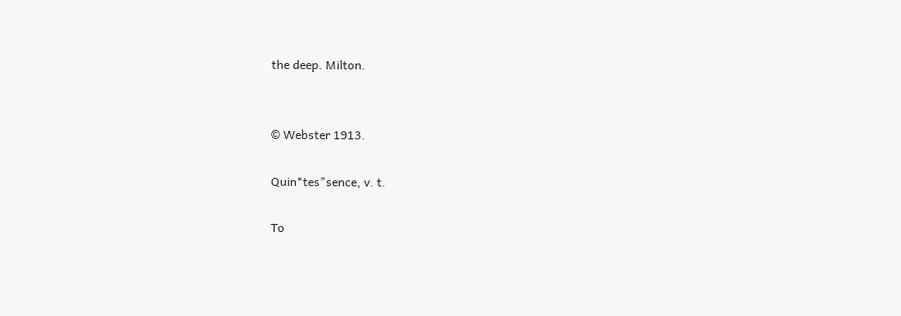the deep. Milton.


© Webster 1913.

Quin*tes"sence, v. t.

To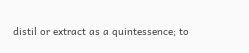distil or extract as a quintessence; to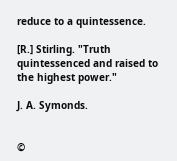reduce to a quintessence.

[R.] Stirling. "Truth quintessenced and raised to the highest power."

J. A. Symonds.


©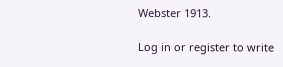Webster 1913.

Log in or register to write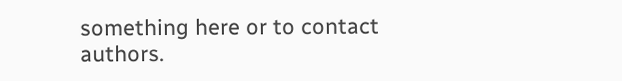something here or to contact authors.